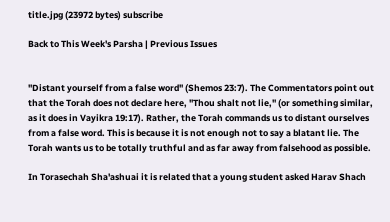title.jpg (23972 bytes) subscribe

Back to This Week's Parsha | Previous Issues


"Distant yourself from a false word" (Shemos 23:7). The Commentators point out that the Torah does not declare here, "Thou shalt not lie," (or something similar, as it does in Vayikra 19:17). Rather, the Torah commands us to distant ourselves from a false word. This is because it is not enough not to say a blatant lie. The Torah wants us to be totally truthful and as far away from falsehood as possible.

In Torasechah Sha'ashuai it is related that a young student asked Harav Shach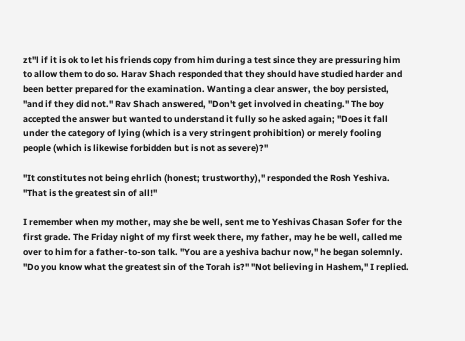zt"l if it is ok to let his friends copy from him during a test since they are pressuring him to allow them to do so. Harav Shach responded that they should have studied harder and been better prepared for the examination. Wanting a clear answer, the boy persisted, "and if they did not." Rav Shach answered, "Don't get involved in cheating." The boy accepted the answer but wanted to understand it fully so he asked again; "Does it fall under the category of lying (which is a very stringent prohibition) or merely fooling people (which is likewise forbidden but is not as severe)?"

"It constitutes not being ehrlich (honest; trustworthy)," responded the Rosh Yeshiva. "That is the greatest sin of all!"

I remember when my mother, may she be well, sent me to Yeshivas Chasan Sofer for the first grade. The Friday night of my first week there, my father, may he be well, called me over to him for a father-to-son talk. "You are a yeshiva bachur now," he began solemnly. "Do you know what the greatest sin of the Torah is?" "Not believing in Hashem," I replied.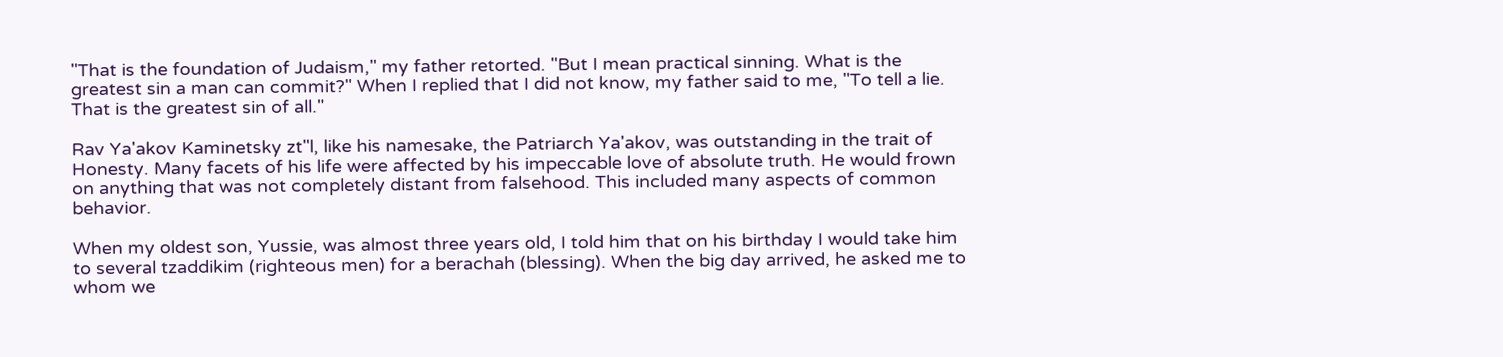"That is the foundation of Judaism," my father retorted. "But I mean practical sinning. What is the greatest sin a man can commit?" When I replied that I did not know, my father said to me, "To tell a lie. That is the greatest sin of all."

Rav Ya'akov Kaminetsky zt"l, like his namesake, the Patriarch Ya'akov, was outstanding in the trait of Honesty. Many facets of his life were affected by his impeccable love of absolute truth. He would frown on anything that was not completely distant from falsehood. This included many aspects of common behavior.

When my oldest son, Yussie, was almost three years old, I told him that on his birthday I would take him to several tzaddikim (righteous men) for a berachah (blessing). When the big day arrived, he asked me to whom we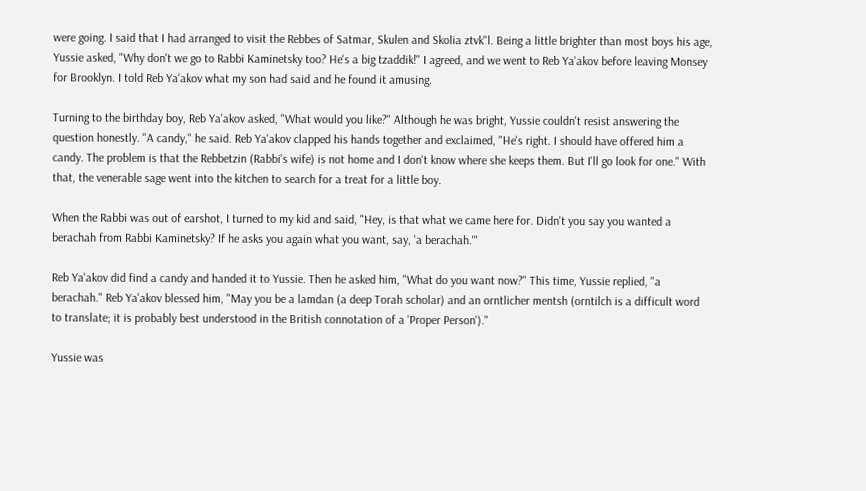were going. I said that I had arranged to visit the Rebbes of Satmar, Skulen and Skolia ztvk"l. Being a little brighter than most boys his age, Yussie asked, "Why don't we go to Rabbi Kaminetsky too? He's a big tzaddik!" I agreed, and we went to Reb Ya'akov before leaving Monsey for Brooklyn. I told Reb Ya'akov what my son had said and he found it amusing.

Turning to the birthday boy, Reb Ya'akov asked, "What would you like?" Although he was bright, Yussie couldn't resist answering the question honestly. "A candy," he said. Reb Ya'akov clapped his hands together and exclaimed, "He's right. I should have offered him a candy. The problem is that the Rebbetzin (Rabbi's wife) is not home and I don't know where she keeps them. But I'll go look for one." With that, the venerable sage went into the kitchen to search for a treat for a little boy.

When the Rabbi was out of earshot, I turned to my kid and said, "Hey, is that what we came here for. Didn't you say you wanted a berachah from Rabbi Kaminetsky? If he asks you again what you want, say, 'a berachah.'"

Reb Ya'akov did find a candy and handed it to Yussie. Then he asked him, "What do you want now?" This time, Yussie replied, "a berachah." Reb Ya'akov blessed him, "May you be a lamdan (a deep Torah scholar) and an orntlicher mentsh (orntilch is a difficult word to translate; it is probably best understood in the British connotation of a 'Proper Person')."

Yussie was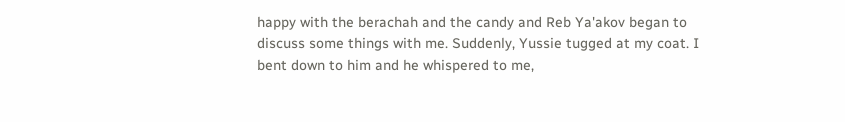happy with the berachah and the candy and Reb Ya'akov began to discuss some things with me. Suddenly, Yussie tugged at my coat. I bent down to him and he whispered to me,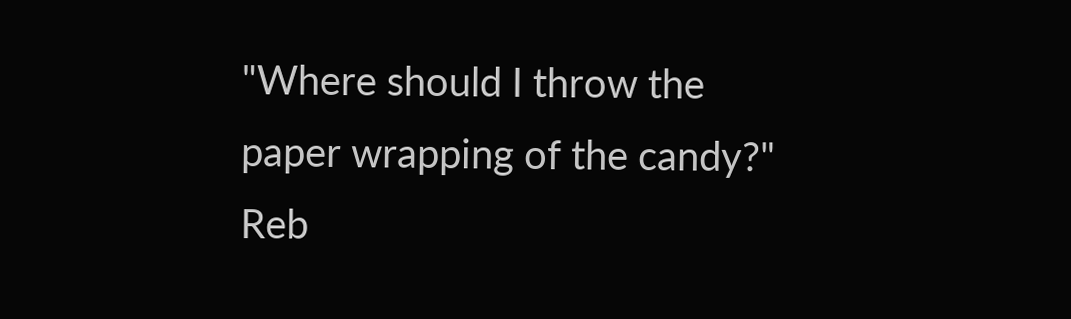"Where should I throw the paper wrapping of the candy?" Reb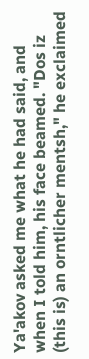Ya'akov asked me what he had said, and when I told him, his face beamed. "Dos iz (this is) an orntlicher mentsh," he exclaimed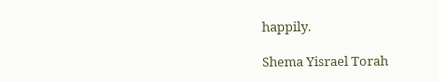happily.

Shema Yisrael Torah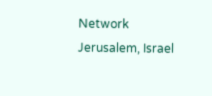Network
Jerusalem, Israel